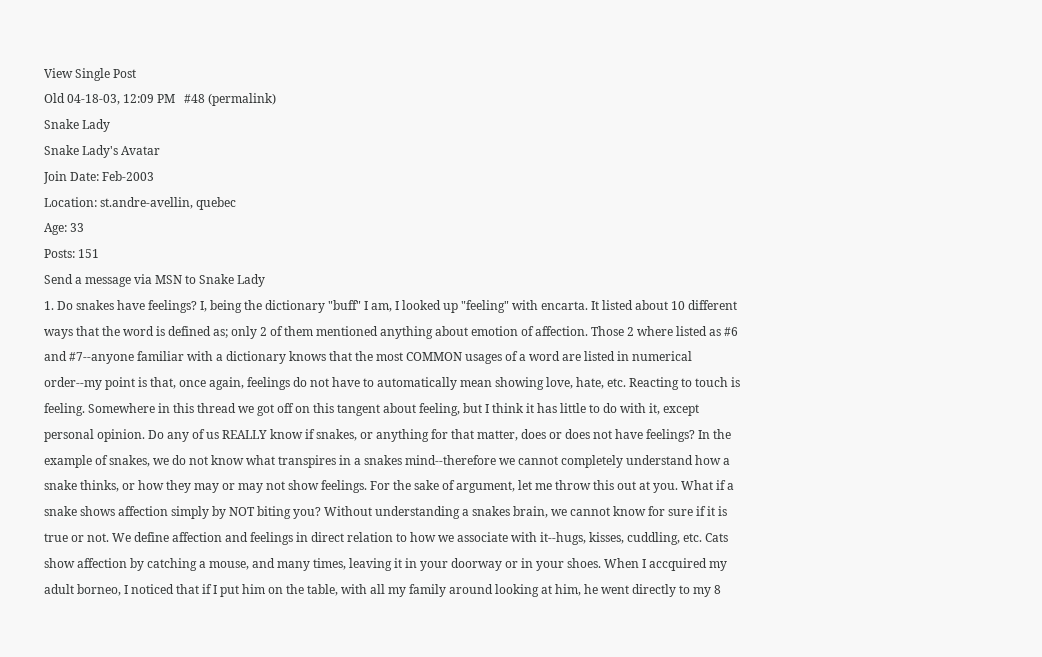View Single Post
Old 04-18-03, 12:09 PM   #48 (permalink)
Snake Lady
Snake Lady's Avatar
Join Date: Feb-2003
Location: st.andre-avellin, quebec
Age: 33
Posts: 151
Send a message via MSN to Snake Lady
1. Do snakes have feelings? I, being the dictionary "buff" I am, I looked up "feeling" with encarta. It listed about 10 different ways that the word is defined as; only 2 of them mentioned anything about emotion of affection. Those 2 where listed as #6 and #7--anyone familiar with a dictionary knows that the most COMMON usages of a word are listed in numerical order--my point is that, once again, feelings do not have to automatically mean showing love, hate, etc. Reacting to touch is feeling. Somewhere in this thread we got off on this tangent about feeling, but I think it has little to do with it, except personal opinion. Do any of us REALLY know if snakes, or anything for that matter, does or does not have feelings? In the example of snakes, we do not know what transpires in a snakes mind--therefore we cannot completely understand how a snake thinks, or how they may or may not show feelings. For the sake of argument, let me throw this out at you. What if a snake shows affection simply by NOT biting you? Without understanding a snakes brain, we cannot know for sure if it is true or not. We define affection and feelings in direct relation to how we associate with it--hugs, kisses, cuddling, etc. Cats show affection by catching a mouse, and many times, leaving it in your doorway or in your shoes. When I accquired my adult borneo, I noticed that if I put him on the table, with all my family around looking at him, he went directly to my 8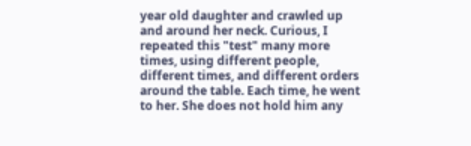year old daughter and crawled up and around her neck. Curious, I repeated this "test" many more times, using different people, different times, and different orders around the table. Each time, he went to her. She does not hold him any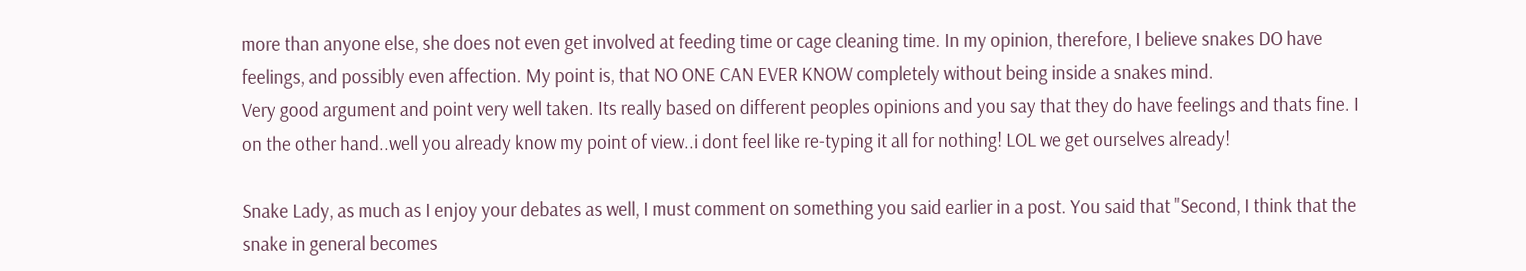more than anyone else, she does not even get involved at feeding time or cage cleaning time. In my opinion, therefore, I believe snakes DO have feelings, and possibly even affection. My point is, that NO ONE CAN EVER KNOW completely without being inside a snakes mind.
Very good argument and point very well taken. Its really based on different peoples opinions and you say that they do have feelings and thats fine. I on the other hand..well you already know my point of view..i dont feel like re-typing it all for nothing! LOL we get ourselves already!

Snake Lady, as much as I enjoy your debates as well, I must comment on something you said earlier in a post. You said that "Second, I think that the snake in general becomes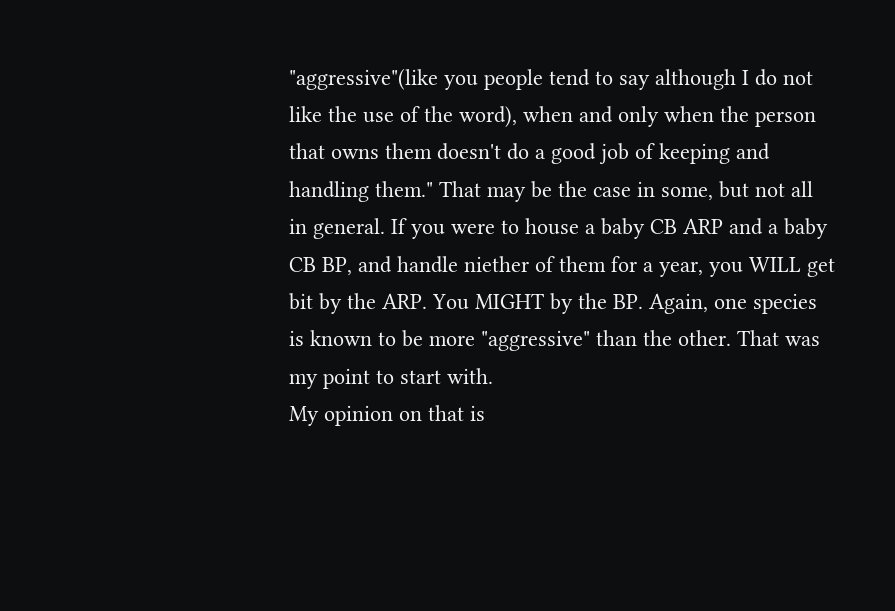"aggressive"(like you people tend to say although I do not like the use of the word), when and only when the person that owns them doesn't do a good job of keeping and handling them." That may be the case in some, but not all in general. If you were to house a baby CB ARP and a baby CB BP, and handle niether of them for a year, you WILL get bit by the ARP. You MIGHT by the BP. Again, one species is known to be more "aggressive" than the other. That was my point to start with.
My opinion on that is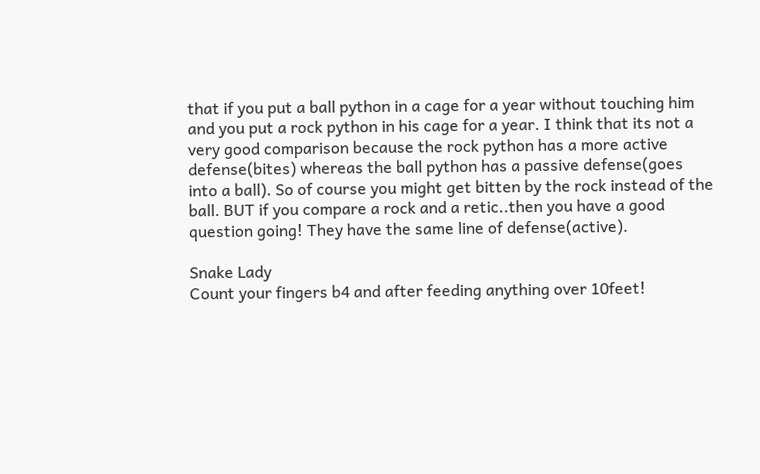that if you put a ball python in a cage for a year without touching him and you put a rock python in his cage for a year. I think that its not a very good comparison because the rock python has a more active defense(bites) whereas the ball python has a passive defense(goes into a ball). So of course you might get bitten by the rock instead of the ball. BUT if you compare a rock and a retic..then you have a good question going! They have the same line of defense(active).

Snake Lady
Count your fingers b4 and after feeding anything over 10feet!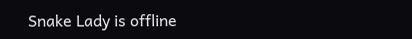Snake Lady is offline